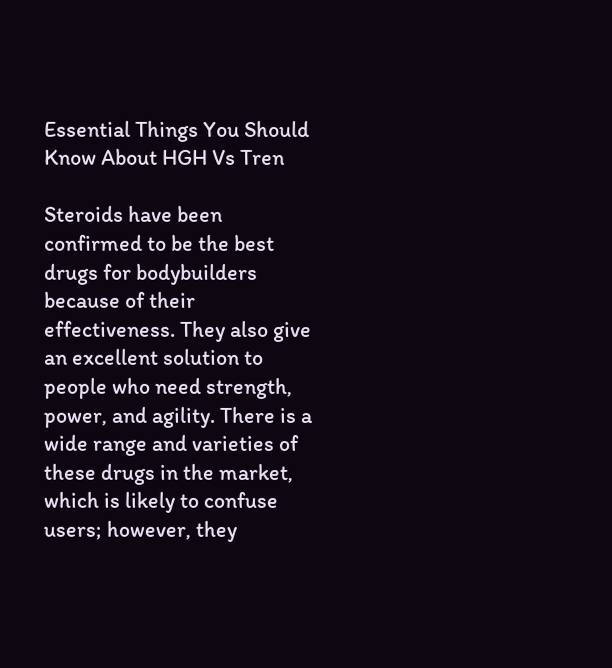Essential Things You Should Know About HGH Vs Tren

Steroids have been confirmed to be the best drugs for bodybuilders because of their effectiveness. They also give an excellent solution to people who need strength, power, and agility. There is a wide range and varieties of these drugs in the market, which is likely to confuse users; however, they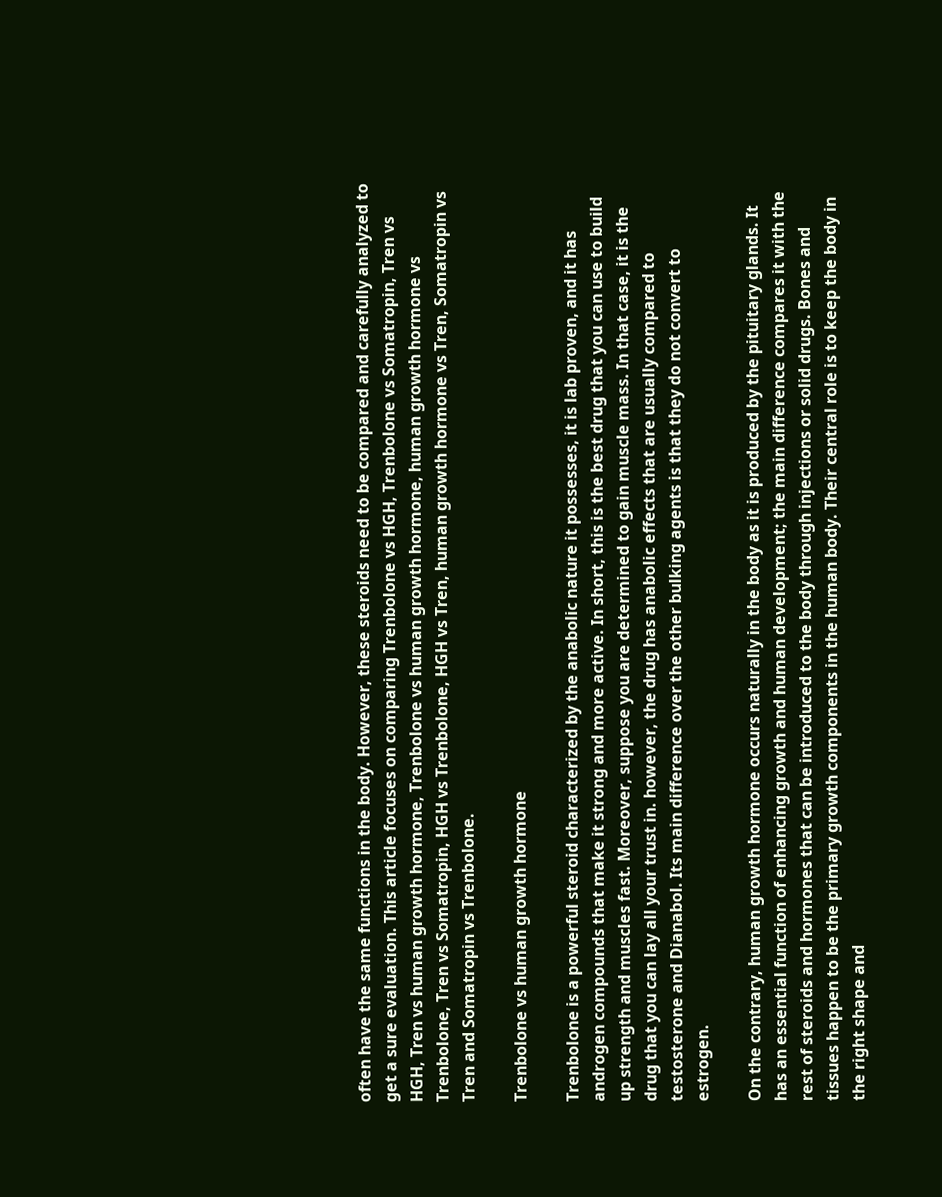often have the same functions in the body. However, these steroids need to be compared and carefully analyzed to get a sure evaluation. This article focuses on comparing Trenbolone vs HGH, Trenbolone vs Somatropin, Tren vs HGH, Tren vs human growth hormone, Trenbolone vs human growth hormone, human growth hormone vs Trenbolone, Tren vs Somatropin, HGH vs Trenbolone, HGH vs Tren, human growth hormone vs Tren, Somatropin vs Tren and Somatropin vs Trenbolone.

Trenbolone vs human growth hormone

Trenbolone is a powerful steroid characterized by the anabolic nature it possesses, it is lab proven, and it has androgen compounds that make it strong and more active. In short, this is the best drug that you can use to build up strength and muscles fast. Moreover, suppose you are determined to gain muscle mass. In that case, it is the drug that you can lay all your trust in. however, the drug has anabolic effects that are usually compared to testosterone and Dianabol. Its main difference over the other bulking agents is that they do not convert to estrogen.

On the contrary, human growth hormone occurs naturally in the body as it is produced by the pituitary glands. It has an essential function of enhancing growth and human development; the main difference compares it with the rest of steroids and hormones that can be introduced to the body through injections or solid drugs. Bones and tissues happen to be the primary growth components in the human body. Their central role is to keep the body in the right shape and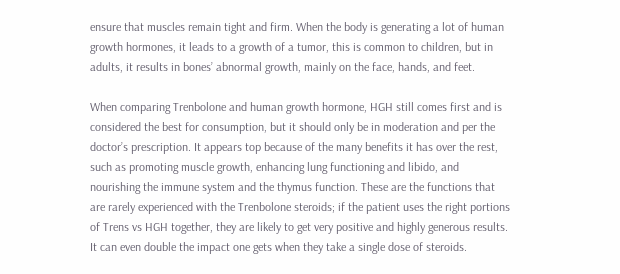ensure that muscles remain tight and firm. When the body is generating a lot of human growth hormones, it leads to a growth of a tumor, this is common to children, but in adults, it results in bones’ abnormal growth, mainly on the face, hands, and feet.

When comparing Trenbolone and human growth hormone, HGH still comes first and is considered the best for consumption, but it should only be in moderation and per the doctor’s prescription. It appears top because of the many benefits it has over the rest, such as promoting muscle growth, enhancing lung functioning and libido, and nourishing the immune system and the thymus function. These are the functions that are rarely experienced with the Trenbolone steroids; if the patient uses the right portions of Trens vs HGH together, they are likely to get very positive and highly generous results. It can even double the impact one gets when they take a single dose of steroids.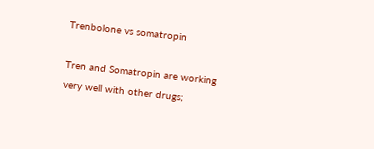Trenbolone vs somatropin

Tren and Somatropin are working very well with other drugs;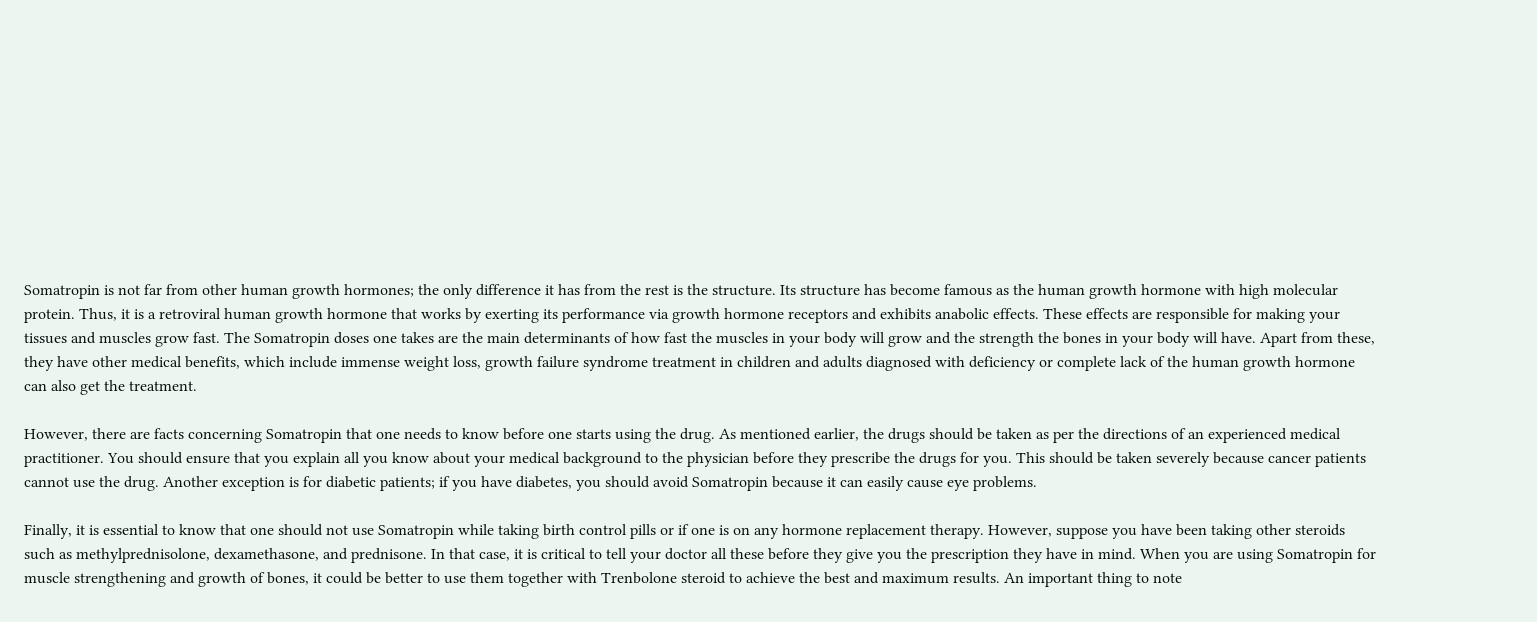Somatropin is not far from other human growth hormones; the only difference it has from the rest is the structure. Its structure has become famous as the human growth hormone with high molecular protein. Thus, it is a retroviral human growth hormone that works by exerting its performance via growth hormone receptors and exhibits anabolic effects. These effects are responsible for making your tissues and muscles grow fast. The Somatropin doses one takes are the main determinants of how fast the muscles in your body will grow and the strength the bones in your body will have. Apart from these, they have other medical benefits, which include immense weight loss, growth failure syndrome treatment in children and adults diagnosed with deficiency or complete lack of the human growth hormone can also get the treatment.

However, there are facts concerning Somatropin that one needs to know before one starts using the drug. As mentioned earlier, the drugs should be taken as per the directions of an experienced medical practitioner. You should ensure that you explain all you know about your medical background to the physician before they prescribe the drugs for you. This should be taken severely because cancer patients cannot use the drug. Another exception is for diabetic patients; if you have diabetes, you should avoid Somatropin because it can easily cause eye problems.

Finally, it is essential to know that one should not use Somatropin while taking birth control pills or if one is on any hormone replacement therapy. However, suppose you have been taking other steroids such as methylprednisolone, dexamethasone, and prednisone. In that case, it is critical to tell your doctor all these before they give you the prescription they have in mind. When you are using Somatropin for muscle strengthening and growth of bones, it could be better to use them together with Trenbolone steroid to achieve the best and maximum results. An important thing to note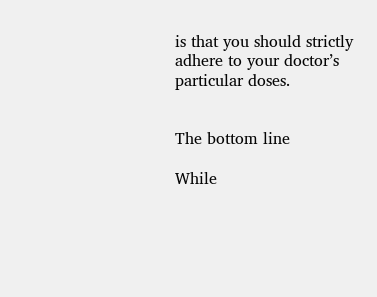is that you should strictly adhere to your doctor’s particular doses.


The bottom line

While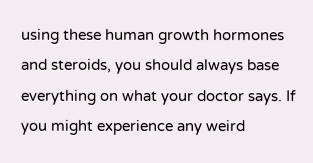using these human growth hormones and steroids, you should always base everything on what your doctor says. If you might experience any weird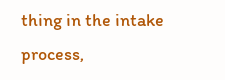thing in the intake process,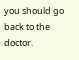you should go back to the doctor.